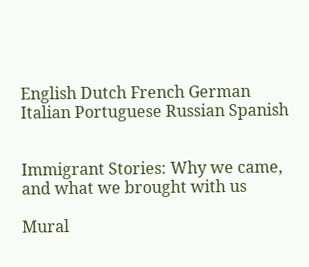English Dutch French German Italian Portuguese Russian Spanish


Immigrant Stories: Why we came, and what we brought with us

Mural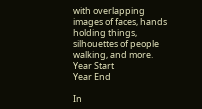with overlapping images of faces, hands holding things, silhouettes of people walking, and more.
Year Start
Year End

In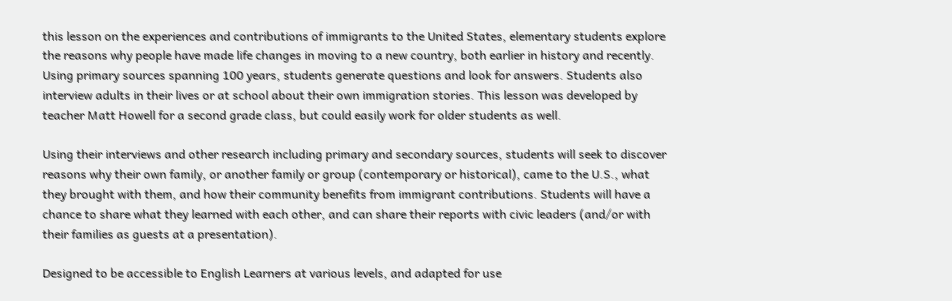this lesson on the experiences and contributions of immigrants to the United States, elementary students explore the reasons why people have made life changes in moving to a new country, both earlier in history and recently. Using primary sources spanning 100 years, students generate questions and look for answers. Students also interview adults in their lives or at school about their own immigration stories. This lesson was developed by teacher Matt Howell for a second grade class, but could easily work for older students as well.

Using their interviews and other research including primary and secondary sources, students will seek to discover reasons why their own family, or another family or group (contemporary or historical), came to the U.S., what they brought with them, and how their community benefits from immigrant contributions. Students will have a chance to share what they learned with each other, and can share their reports with civic leaders (and/or with their families as guests at a presentation).

Designed to be accessible to English Learners at various levels, and adapted for use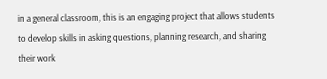in a general classroom, this is an engaging project that allows students to develop skills in asking questions, planning research, and sharing their work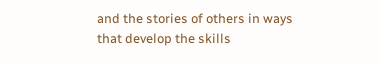and the stories of others in ways that develop the skills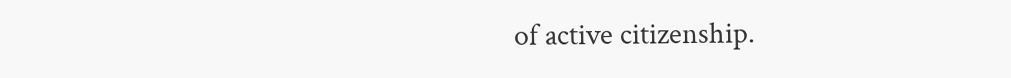of active citizenship.